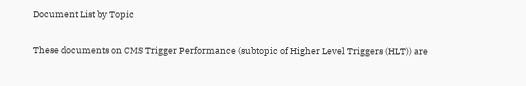Document List by Topic

These documents on CMS Trigger Performance (subtopic of Higher Level Triggers (HLT)) are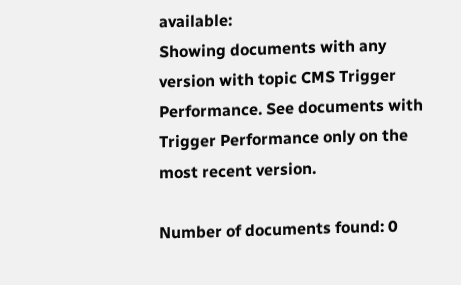available:
Showing documents with any version with topic CMS Trigger Performance. See documents with Trigger Performance only on the most recent version.

Number of documents found: 0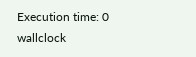Execution time: 0 wallclock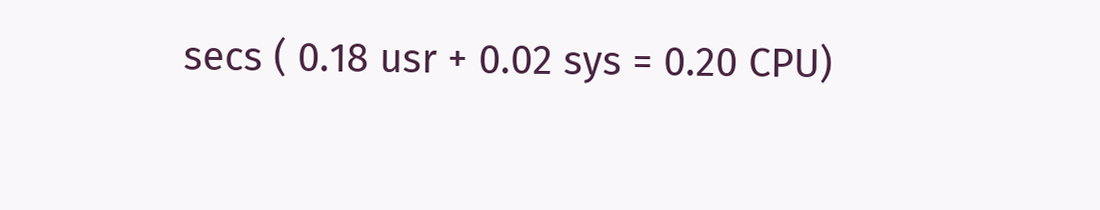secs ( 0.18 usr + 0.02 sys = 0.20 CPU)